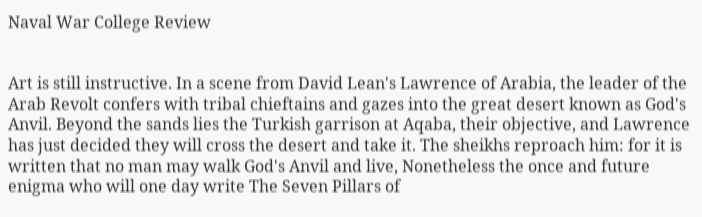Naval War College Review


Art is still instructive. In a scene from David Lean's Lawrence of Arabia, the leader of the Arab Revolt confers with tribal chieftains and gazes into the great desert known as God's Anvil. Beyond the sands lies the Turkish garrison at Aqaba, their objective, and Lawrence has just decided they will cross the desert and take it. The sheikhs reproach him: for it is written that no man may walk God's Anvil and live, Nonetheless the once and future enigma who will one day write The Seven Pillars of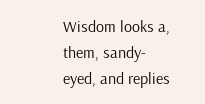Wisdom looks a, them, sandy-eyed, and replies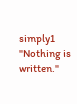simply1 "Nothing is written."